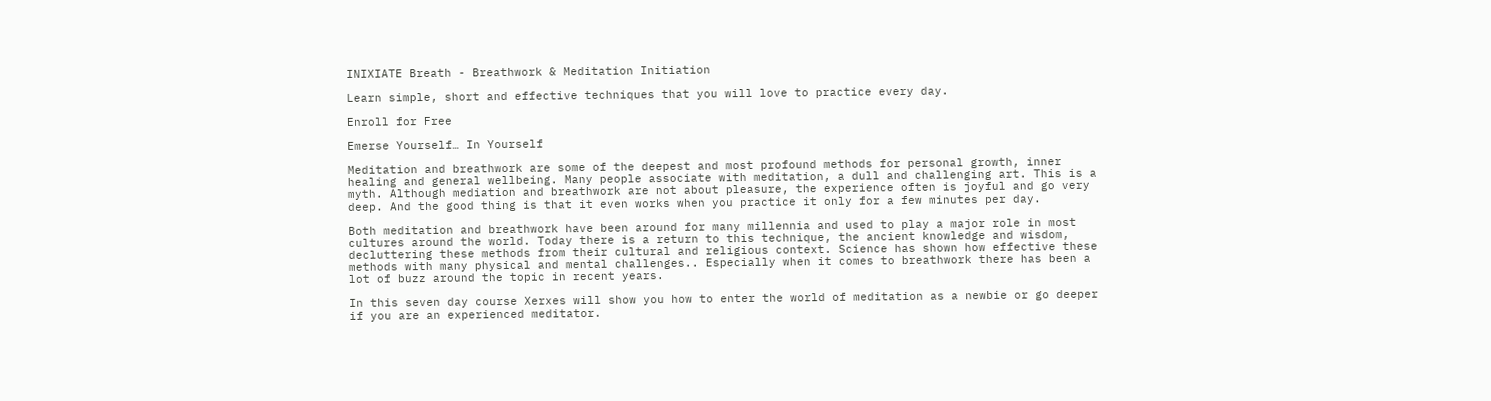INIXIATE Breath - Breathwork & Meditation Initiation

Learn simple, short and effective techniques that you will love to practice every day.

Enroll for Free

Emerse Yourself… In Yourself

Meditation and breathwork are some of the deepest and most profound methods for personal growth, inner healing and general wellbeing. Many people associate with meditation, a dull and challenging art. This is a myth. Although mediation and breathwork are not about pleasure, the experience often is joyful and go very deep. And the good thing is that it even works when you practice it only for a few minutes per day.

Both meditation and breathwork have been around for many millennia and used to play a major role in most cultures around the world. Today there is a return to this technique, the ancient knowledge and wisdom, decluttering these methods from their cultural and religious context. Science has shown how effective these methods with many physical and mental challenges.. Especially when it comes to breathwork there has been a lot of buzz around the topic in recent years.

In this seven day course Xerxes will show you how to enter the world of meditation as a newbie or go deeper if you are an experienced meditator.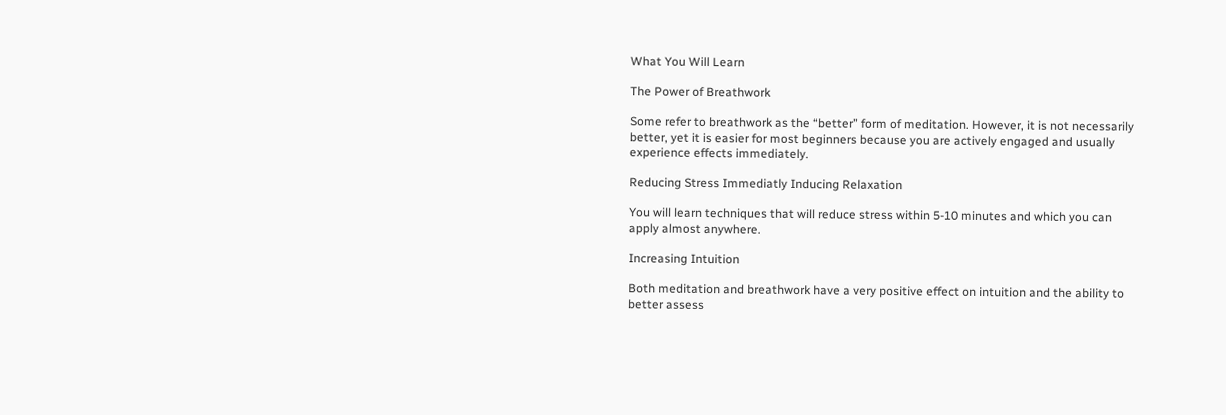What You Will Learn

The Power of Breathwork

Some refer to breathwork as the “better” form of meditation. However, it is not necessarily better, yet it is easier for most beginners because you are actively engaged and usually experience effects immediately.

Reducing Stress Immediatly Inducing Relaxation

You will learn techniques that will reduce stress within 5-10 minutes and which you can apply almost anywhere.

Increasing Intuition

Both meditation and breathwork have a very positive effect on intuition and the ability to better assess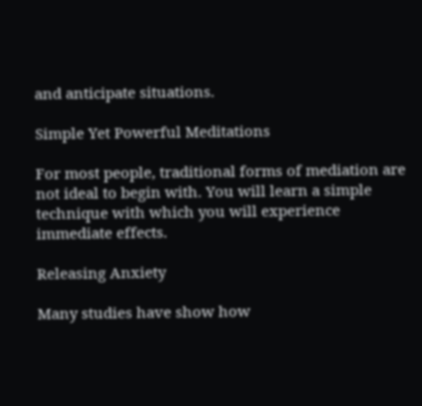and anticipate situations.

Simple Yet Powerful Meditations

For most people, traditional forms of mediation are not ideal to begin with. You will learn a simple technique with which you will experience immediate effects.

Releasing Anxiety

Many studies have show how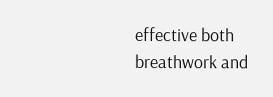effective both breathwork and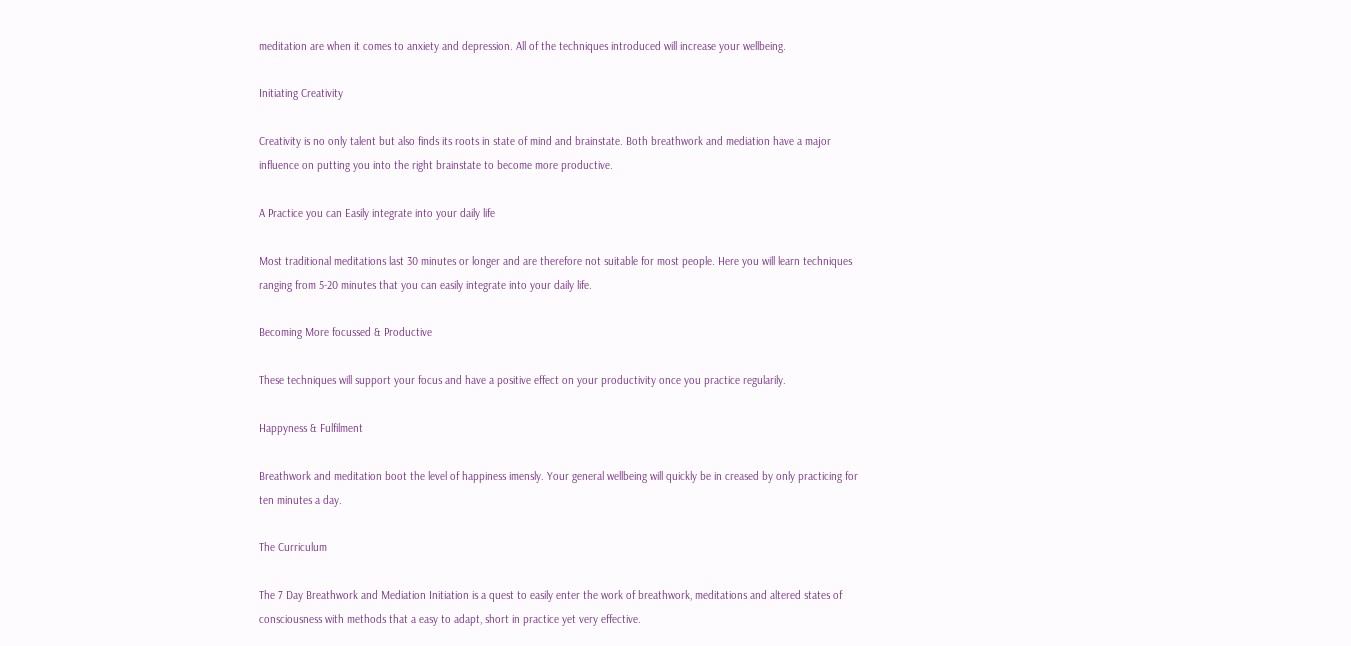meditation are when it comes to anxiety and depression. All of the techniques introduced will increase your wellbeing.

Initiating Creativity

Creativity is no only talent but also finds its roots in state of mind and brainstate. Both breathwork and mediation have a major influence on putting you into the right brainstate to become more productive.

A Practice you can Easily integrate into your daily life

Most traditional meditations last 30 minutes or longer and are therefore not suitable for most people. Here you will learn techniques ranging from 5-20 minutes that you can easily integrate into your daily life.

Becoming More focussed & Productive

These techniques will support your focus and have a positive effect on your productivity once you practice regularily.

Happyness & Fulfilment

Breathwork and meditation boot the level of happiness imensly. Your general wellbeing will quickly be in creased by only practicing for ten minutes a day.

The Curriculum

The 7 Day Breathwork and Mediation Initiation is a quest to easily enter the work of breathwork, meditations and altered states of consciousness with methods that a easy to adapt, short in practice yet very effective.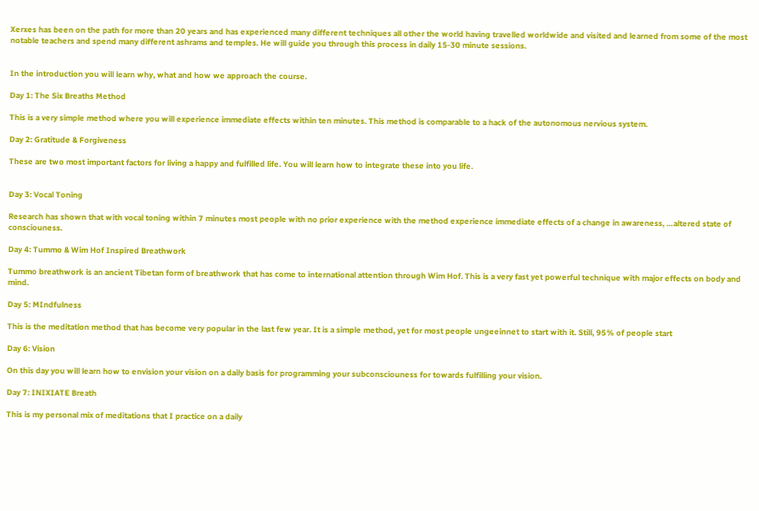Xerxes has been on the path for more than 20 years and has experienced many different techniques all other the world having travelled worldwide and visited and learned from some of the most notable teachers and spend many different ashrams and temples. He will guide you through this process in daily 15-30 minute sessions.


In the introduction you will learn why, what and how we approach the course.

Day 1: The Six Breaths Method

This is a very simple method where you will experience immediate effects within ten minutes. This method is comparable to a hack of the autonomous nervious system.

Day 2: Gratitude & Forgiveness

These are two most important factors for living a happy and fulfilled life. You will learn how to integrate these into you life.


Day 3: Vocal Toning

Research has shown that with vocal toning within 7 minutes most people with no prior experience with the method experience immediate effects of a change in awareness, …altered state of consciouness.

Day 4: Tummo & Wim Hof Inspired Breathwork

Tummo breathwork is an ancient Tibetan form of breathwork that has come to international attention through Wim Hof. This is a very fast yet powerful technique with major effects on body and mind.

Day 5: MIndfulness

This is the meditation method that has become very popular in the last few year. It is a simple method, yet for most people ungeeinnet to start with it. Still, 95% of people start

Day 6: Vision

On this day you will learn how to envision your vision on a daily basis for programming your subconsciouness for towards fulfilling your vision.

Day 7: INIXIATE Breath

This is my personal mix of meditations that I practice on a daily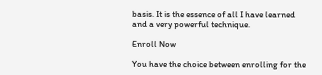basis. It is the essence of all I have learned and a very powerful technique.

Enroll Now

You have the choice between enrolling for the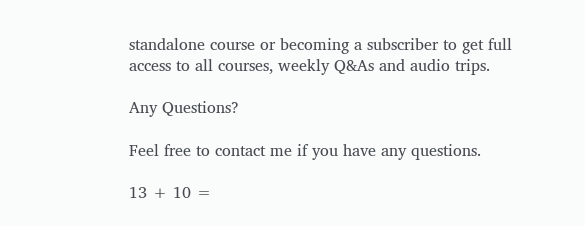standalone course or becoming a subscriber to get full access to all courses, weekly Q&As and audio trips.

Any Questions?

Feel free to contact me if you have any questions.

13 + 10 =